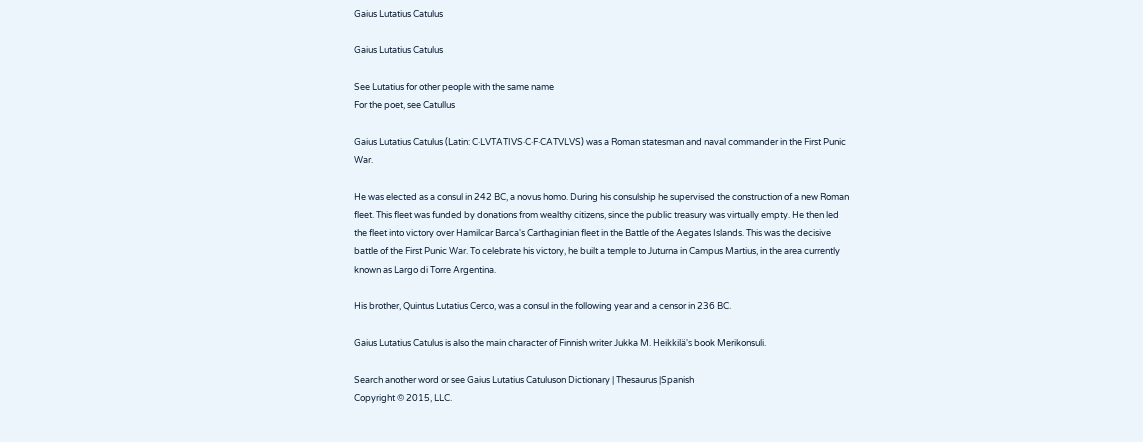Gaius Lutatius Catulus

Gaius Lutatius Catulus

See Lutatius for other people with the same name
For the poet, see Catullus

Gaius Lutatius Catulus (Latin: C·LVTATIVS·C·F·CATVLVS) was a Roman statesman and naval commander in the First Punic War.

He was elected as a consul in 242 BC, a novus homo. During his consulship he supervised the construction of a new Roman fleet. This fleet was funded by donations from wealthy citizens, since the public treasury was virtually empty. He then led the fleet into victory over Hamilcar Barca's Carthaginian fleet in the Battle of the Aegates Islands. This was the decisive battle of the First Punic War. To celebrate his victory, he built a temple to Juturna in Campus Martius, in the area currently known as Largo di Torre Argentina.

His brother, Quintus Lutatius Cerco, was a consul in the following year and a censor in 236 BC.

Gaius Lutatius Catulus is also the main character of Finnish writer Jukka M. Heikkilä's book Merikonsuli.

Search another word or see Gaius Lutatius Catuluson Dictionary | Thesaurus |Spanish
Copyright © 2015, LLC.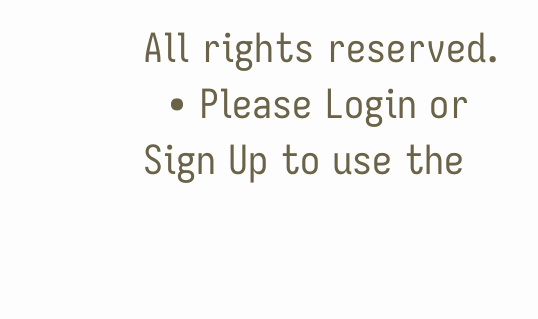All rights reserved.
  • Please Login or Sign Up to use the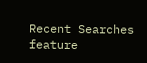Recent Searches feature